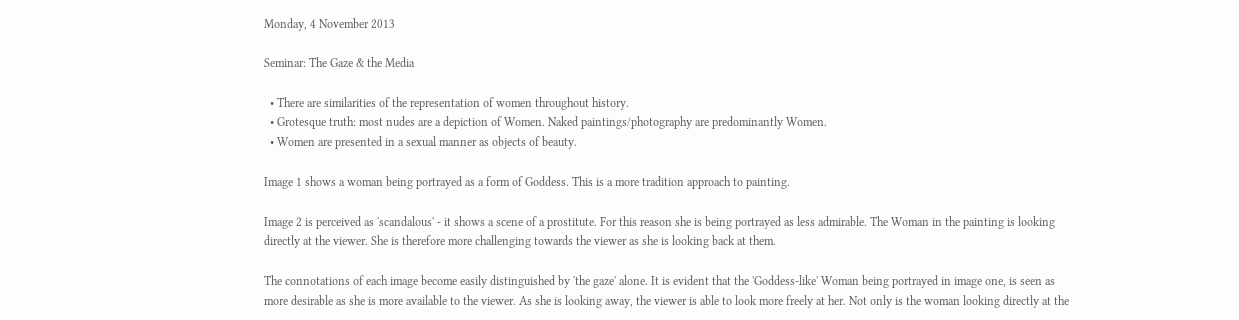Monday, 4 November 2013

Seminar: The Gaze & the Media

  • There are similarities of the representation of women throughout history.
  • Grotesque truth: most nudes are a depiction of Women. Naked paintings/photography are predominantly Women.
  • Women are presented in a sexual manner as objects of beauty.

Image 1 shows a woman being portrayed as a form of Goddess. This is a more tradition approach to painting.

Image 2 is perceived as 'scandalous' - it shows a scene of a prostitute. For this reason she is being portrayed as less admirable. The Woman in the painting is looking directly at the viewer. She is therefore more challenging towards the viewer as she is looking back at them.

The connotations of each image become easily distinguished by 'the gaze' alone. It is evident that the 'Goddess-like' Woman being portrayed in image one, is seen as more desirable as she is more available to the viewer. As she is looking away, the viewer is able to look more freely at her. Not only is the woman looking directly at the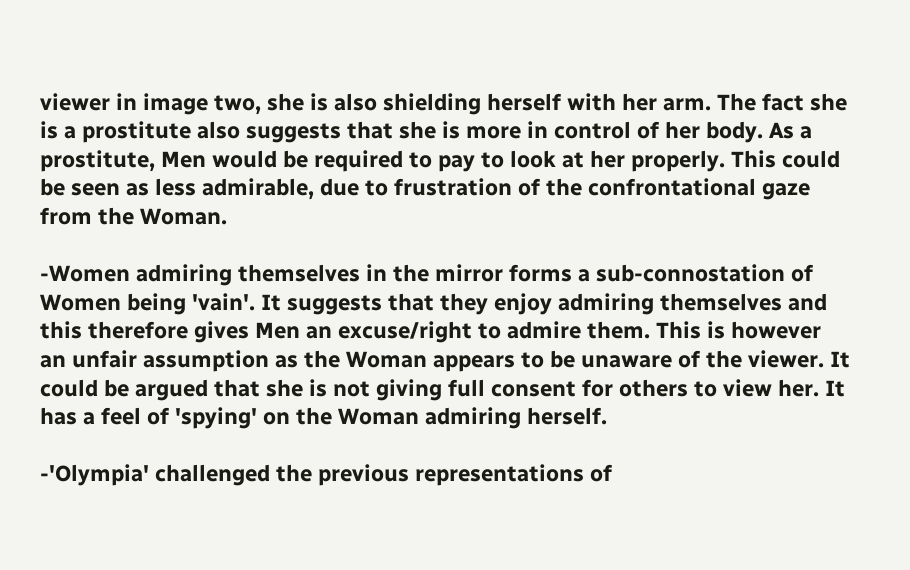viewer in image two, she is also shielding herself with her arm. The fact she is a prostitute also suggests that she is more in control of her body. As a prostitute, Men would be required to pay to look at her properly. This could be seen as less admirable, due to frustration of the confrontational gaze from the Woman.

-Women admiring themselves in the mirror forms a sub-connostation of Women being 'vain'. It suggests that they enjoy admiring themselves and this therefore gives Men an excuse/right to admire them. This is however an unfair assumption as the Woman appears to be unaware of the viewer. It could be argued that she is not giving full consent for others to view her. It has a feel of 'spying' on the Woman admiring herself.

-'Olympia' challenged the previous representations of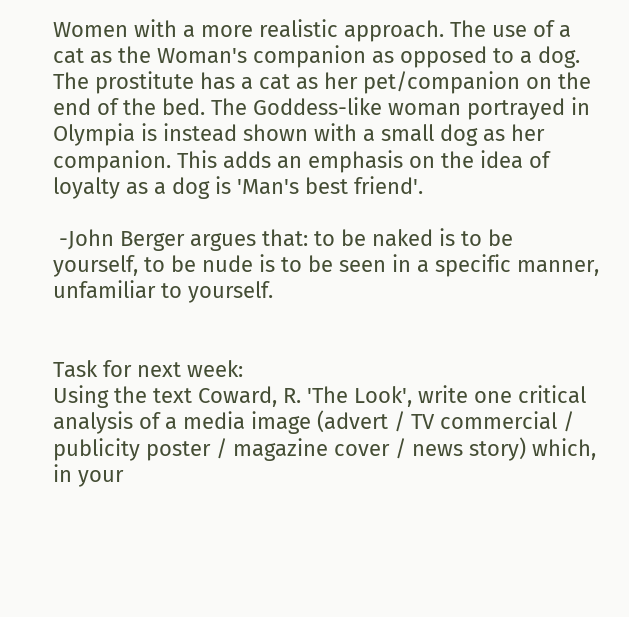Women with a more realistic approach. The use of a cat as the Woman's companion as opposed to a dog. The prostitute has a cat as her pet/companion on the end of the bed. The Goddess-like woman portrayed in Olympia is instead shown with a small dog as her companion. This adds an emphasis on the idea of loyalty as a dog is 'Man's best friend'.

 -John Berger argues that: to be naked is to be yourself, to be nude is to be seen in a specific manner, unfamiliar to yourself.


Task for next week:
Using the text Coward, R. 'The Look', write one critical analysis of a media image (advert / TV commercial / publicity poster / magazine cover / news story) which, in your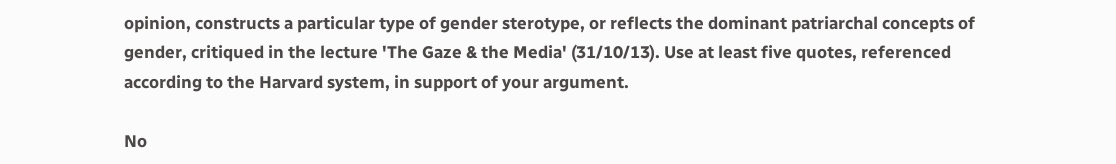opinion, constructs a particular type of gender sterotype, or reflects the dominant patriarchal concepts of gender, critiqued in the lecture 'The Gaze & the Media' (31/10/13). Use at least five quotes, referenced according to the Harvard system, in support of your argument.

No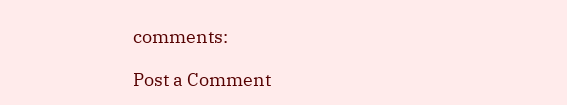comments:

Post a Comment